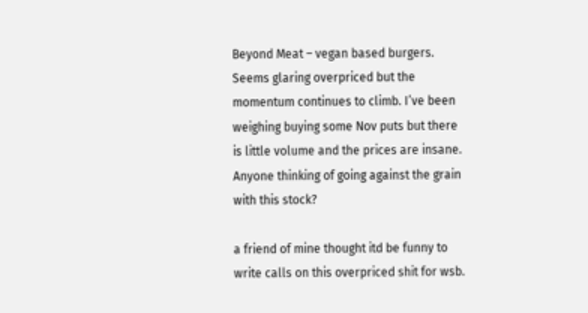Beyond Meat – vegan based burgers. Seems glaring overpriced but the momentum continues to climb. I’ve been weighing buying some Nov puts but there is little volume and the prices are insane. Anyone thinking of going against the grain with this stock?

a friend of mine thought itd be funny to write calls on this overpriced shit for wsb.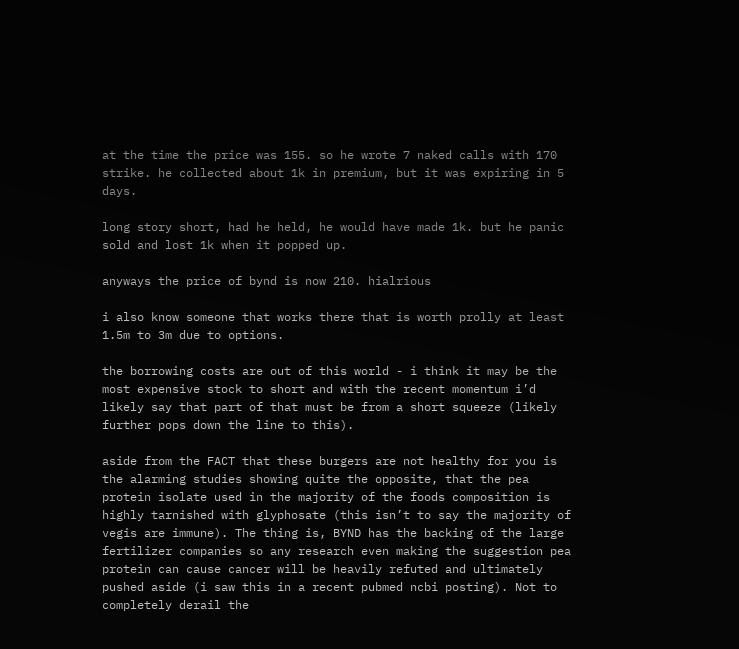at the time the price was 155. so he wrote 7 naked calls with 170 strike. he collected about 1k in premium, but it was expiring in 5 days.

long story short, had he held, he would have made 1k. but he panic sold and lost 1k when it popped up.

anyways the price of bynd is now 210. hialrious

i also know someone that works there that is worth prolly at least 1.5m to 3m due to options.

the borrowing costs are out of this world - i think it may be the most expensive stock to short and with the recent momentum i’d likely say that part of that must be from a short squeeze (likely further pops down the line to this).

aside from the FACT that these burgers are not healthy for you is the alarming studies showing quite the opposite, that the pea protein isolate used in the majority of the foods composition is highly tarnished with glyphosate (this isn’t to say the majority of vegis are immune). The thing is, BYND has the backing of the large fertilizer companies so any research even making the suggestion pea protein can cause cancer will be heavily refuted and ultimately pushed aside (i saw this in a recent pubmed ncbi posting). Not to completely derail the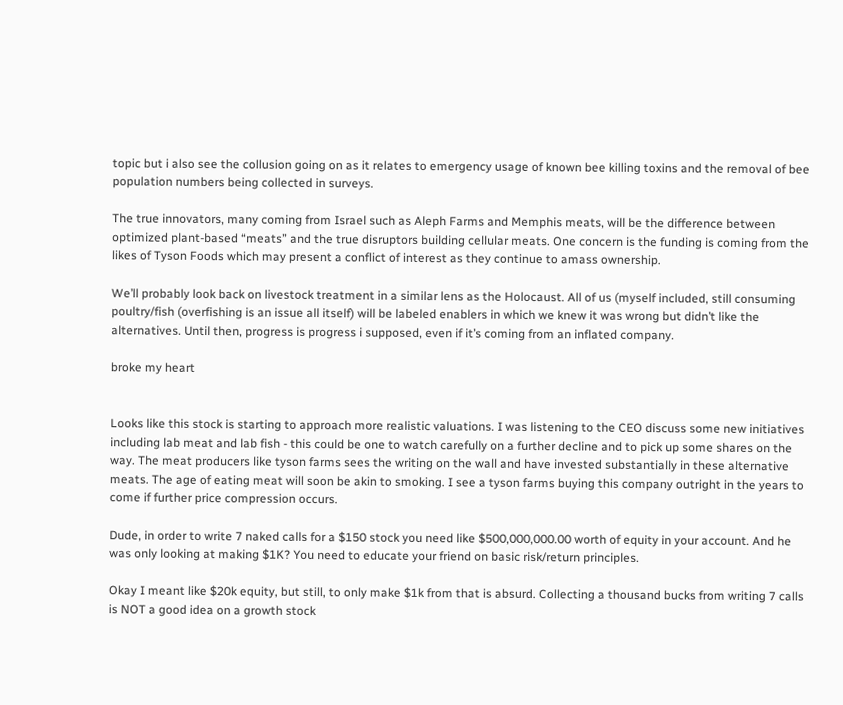topic but i also see the collusion going on as it relates to emergency usage of known bee killing toxins and the removal of bee population numbers being collected in surveys.

The true innovators, many coming from Israel such as Aleph Farms and Memphis meats, will be the difference between optimized plant-based “meats” and the true disruptors building cellular meats. One concern is the funding is coming from the likes of Tyson Foods which may present a conflict of interest as they continue to amass ownership.

We’ll probably look back on livestock treatment in a similar lens as the Holocaust. All of us (myself included, still consuming poultry/fish (overfishing is an issue all itself) will be labeled enablers in which we knew it was wrong but didn’t like the alternatives. Until then, progress is progress i supposed, even if it’s coming from an inflated company.

broke my heart


Looks like this stock is starting to approach more realistic valuations. I was listening to the CEO discuss some new initiatives including lab meat and lab fish - this could be one to watch carefully on a further decline and to pick up some shares on the way. The meat producers like tyson farms sees the writing on the wall and have invested substantially in these alternative meats. The age of eating meat will soon be akin to smoking. I see a tyson farms buying this company outright in the years to come if further price compression occurs.

Dude, in order to write 7 naked calls for a $150 stock you need like $500,000,000.00 worth of equity in your account. And he was only looking at making $1K? You need to educate your friend on basic risk/return principles.

Okay I meant like $20k equity, but still, to only make $1k from that is absurd. Collecting a thousand bucks from writing 7 calls is NOT a good idea on a growth stock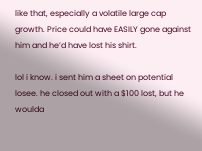like that, especially a volatile large cap growth. Price could have EASILY gone against him and he’d have lost his shirt.

lol i know. i sent him a sheet on potential losee. he closed out with a $100 lost, but he woulda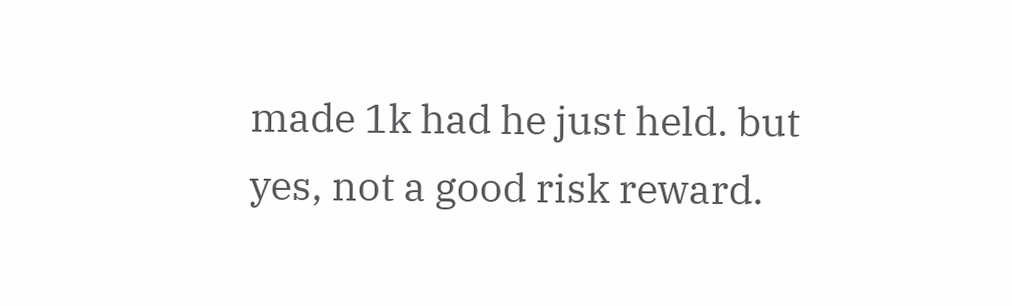made 1k had he just held. but yes, not a good risk reward.